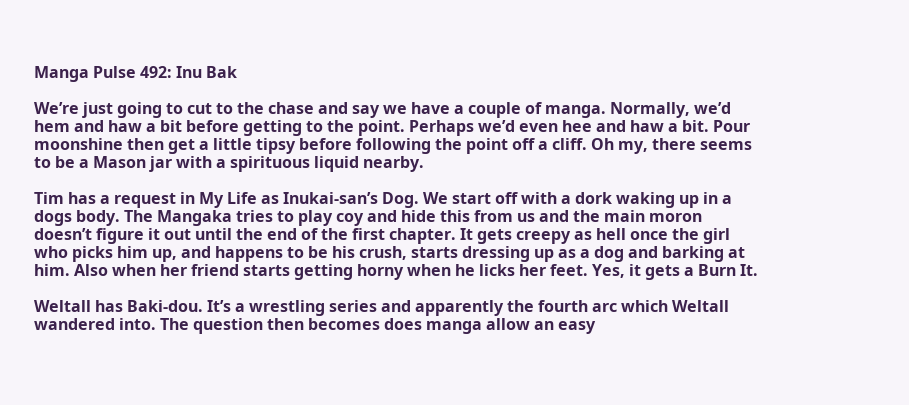Manga Pulse 492: Inu Bak

We’re just going to cut to the chase and say we have a couple of manga. Normally, we’d hem and haw a bit before getting to the point. Perhaps we’d even hee and haw a bit. Pour moonshine then get a little tipsy before following the point off a cliff. Oh my, there seems to be a Mason jar with a spirituous liquid nearby.

Tim has a request in My Life as Inukai-san’s Dog. We start off with a dork waking up in a dogs body. The Mangaka tries to play coy and hide this from us and the main moron doesn’t figure it out until the end of the first chapter. It gets creepy as hell once the girl who picks him up, and happens to be his crush, starts dressing up as a dog and barking at him. Also when her friend starts getting horny when he licks her feet. Yes, it gets a Burn It.

Weltall has Baki-dou. It’s a wrestling series and apparently the fourth arc which Weltall wandered into. The question then becomes does manga allow an easy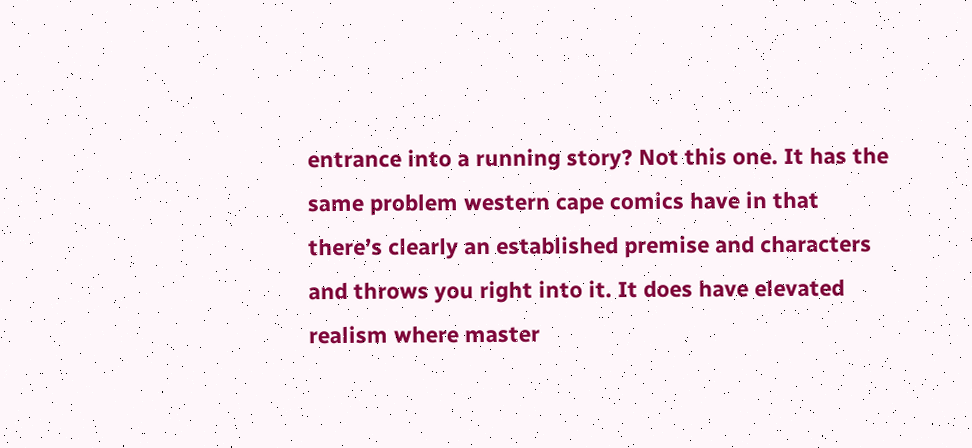entrance into a running story? Not this one. It has the same problem western cape comics have in that there’s clearly an established premise and characters and throws you right into it. It does have elevated realism where master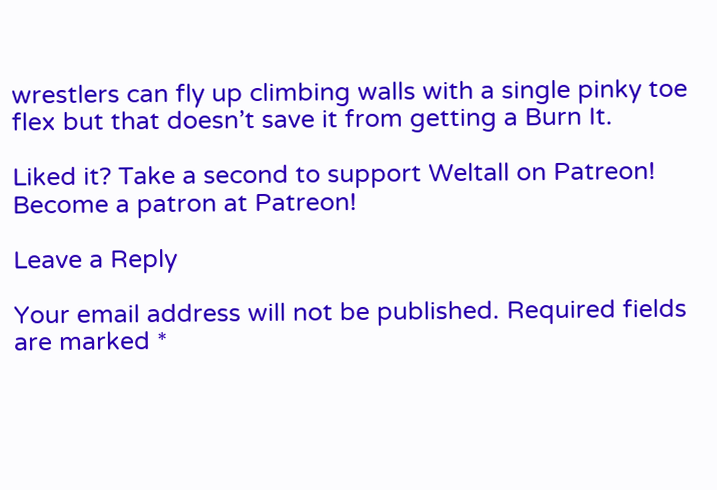wrestlers can fly up climbing walls with a single pinky toe flex but that doesn’t save it from getting a Burn It.

Liked it? Take a second to support Weltall on Patreon!
Become a patron at Patreon!

Leave a Reply

Your email address will not be published. Required fields are marked *